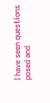I have seen questions posed and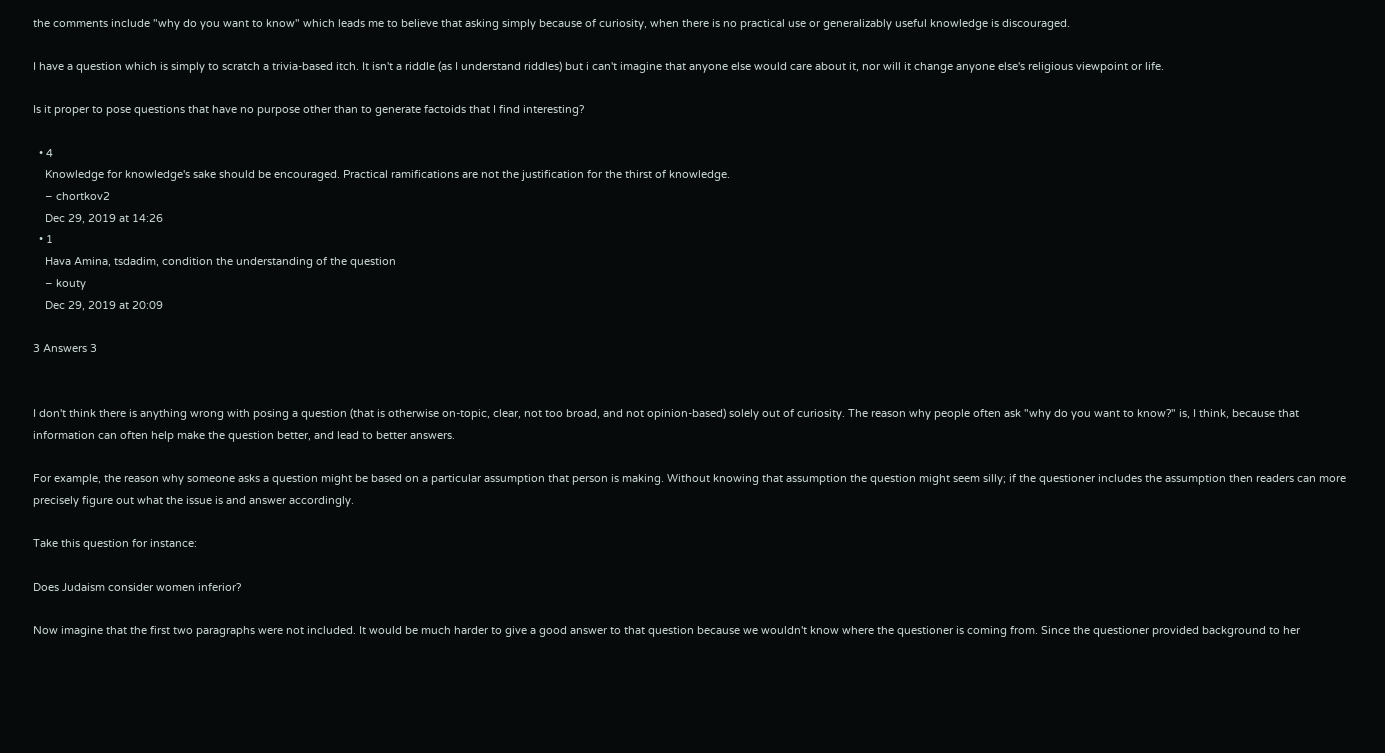the comments include "why do you want to know" which leads me to believe that asking simply because of curiosity, when there is no practical use or generalizably useful knowledge is discouraged.

I have a question which is simply to scratch a trivia-based itch. It isn't a riddle (as I understand riddles) but i can't imagine that anyone else would care about it, nor will it change anyone else's religious viewpoint or life.

Is it proper to pose questions that have no purpose other than to generate factoids that I find interesting?

  • 4
    Knowledge for knowledge's sake should be encouraged. Practical ramifications are not the justification for the thirst of knowledge.
    – chortkov2
    Dec 29, 2019 at 14:26
  • 1
    Hava Amina, tsdadim, condition the understanding of the question
    – kouty
    Dec 29, 2019 at 20:09

3 Answers 3


I don't think there is anything wrong with posing a question (that is otherwise on-topic, clear, not too broad, and not opinion-based) solely out of curiosity. The reason why people often ask "why do you want to know?" is, I think, because that information can often help make the question better, and lead to better answers.

For example, the reason why someone asks a question might be based on a particular assumption that person is making. Without knowing that assumption the question might seem silly; if the questioner includes the assumption then readers can more precisely figure out what the issue is and answer accordingly.

Take this question for instance:

Does Judaism consider women inferior?

Now imagine that the first two paragraphs were not included. It would be much harder to give a good answer to that question because we wouldn't know where the questioner is coming from. Since the questioner provided background to her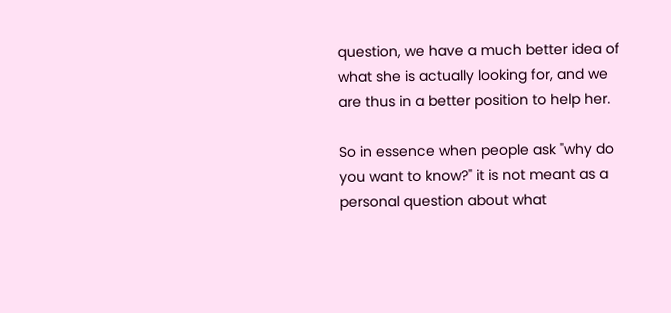question, we have a much better idea of what she is actually looking for, and we are thus in a better position to help her.

So in essence when people ask "why do you want to know?" it is not meant as a personal question about what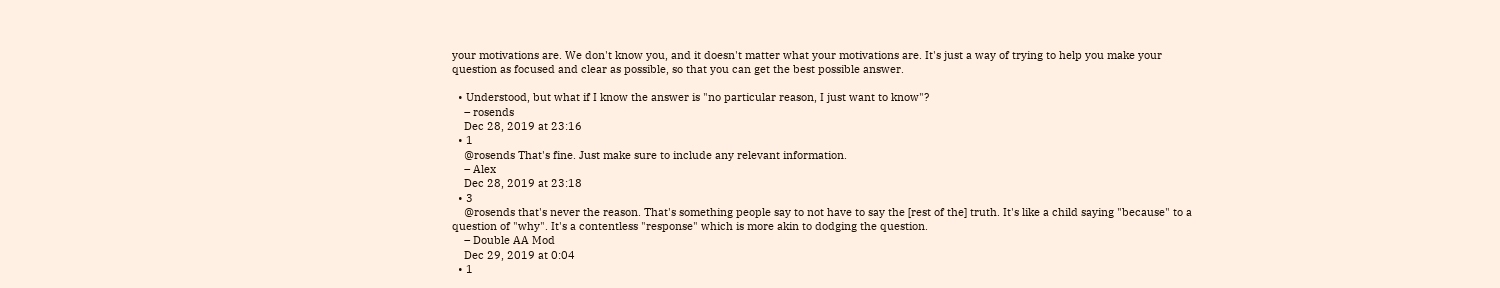your motivations are. We don't know you, and it doesn't matter what your motivations are. It's just a way of trying to help you make your question as focused and clear as possible, so that you can get the best possible answer.

  • Understood, but what if I know the answer is "no particular reason, I just want to know"?
    – rosends
    Dec 28, 2019 at 23:16
  • 1
    @rosends That's fine. Just make sure to include any relevant information.
    – Alex
    Dec 28, 2019 at 23:18
  • 3
    @rosends that's never the reason. That's something people say to not have to say the [rest of the] truth. It's like a child saying "because" to a question of "why". It's a contentless "response" which is more akin to dodging the question.
    – Double AA Mod
    Dec 29, 2019 at 0:04
  • 1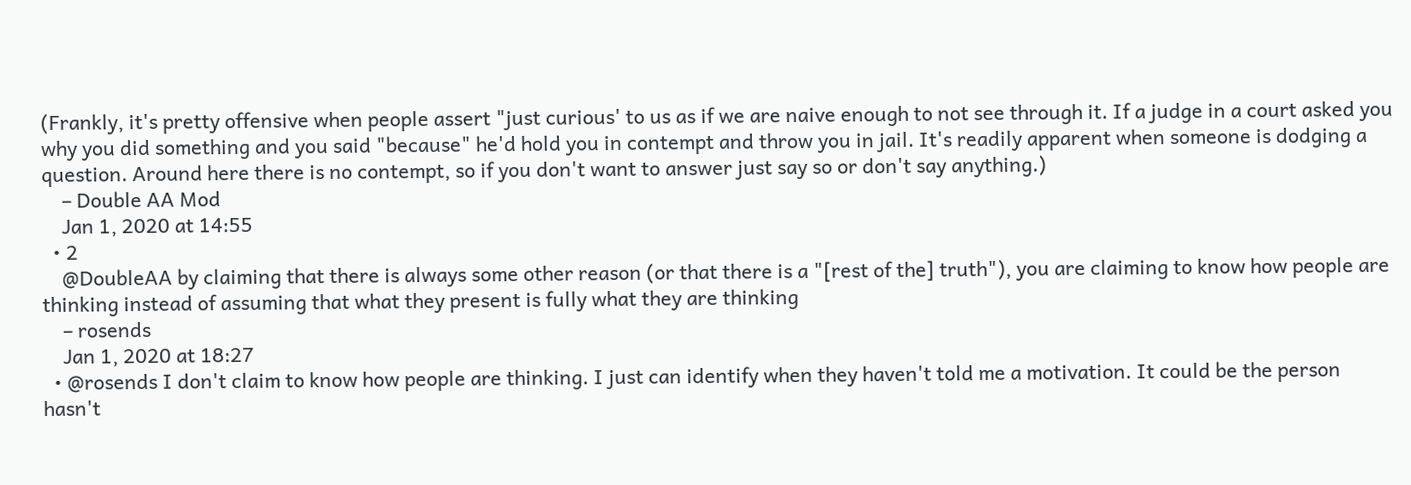(Frankly, it's pretty offensive when people assert "just curious' to us as if we are naive enough to not see through it. If a judge in a court asked you why you did something and you said "because" he'd hold you in contempt and throw you in jail. It's readily apparent when someone is dodging a question. Around here there is no contempt, so if you don't want to answer just say so or don't say anything.)
    – Double AA Mod
    Jan 1, 2020 at 14:55
  • 2
    @DoubleAA by claiming that there is always some other reason (or that there is a "[rest of the] truth"), you are claiming to know how people are thinking instead of assuming that what they present is fully what they are thinking
    – rosends
    Jan 1, 2020 at 18:27
  • @rosends I don't claim to know how people are thinking. I just can identify when they haven't told me a motivation. It could be the person hasn't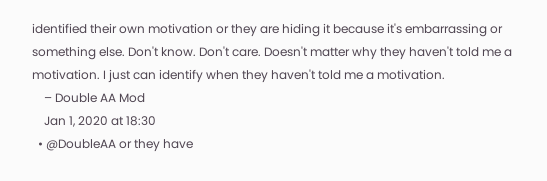identified their own motivation or they are hiding it because it's embarrassing or something else. Don't know. Don't care. Doesn't matter why they haven't told me a motivation. I just can identify when they haven't told me a motivation.
    – Double AA Mod
    Jan 1, 2020 at 18:30
  • @DoubleAA or they have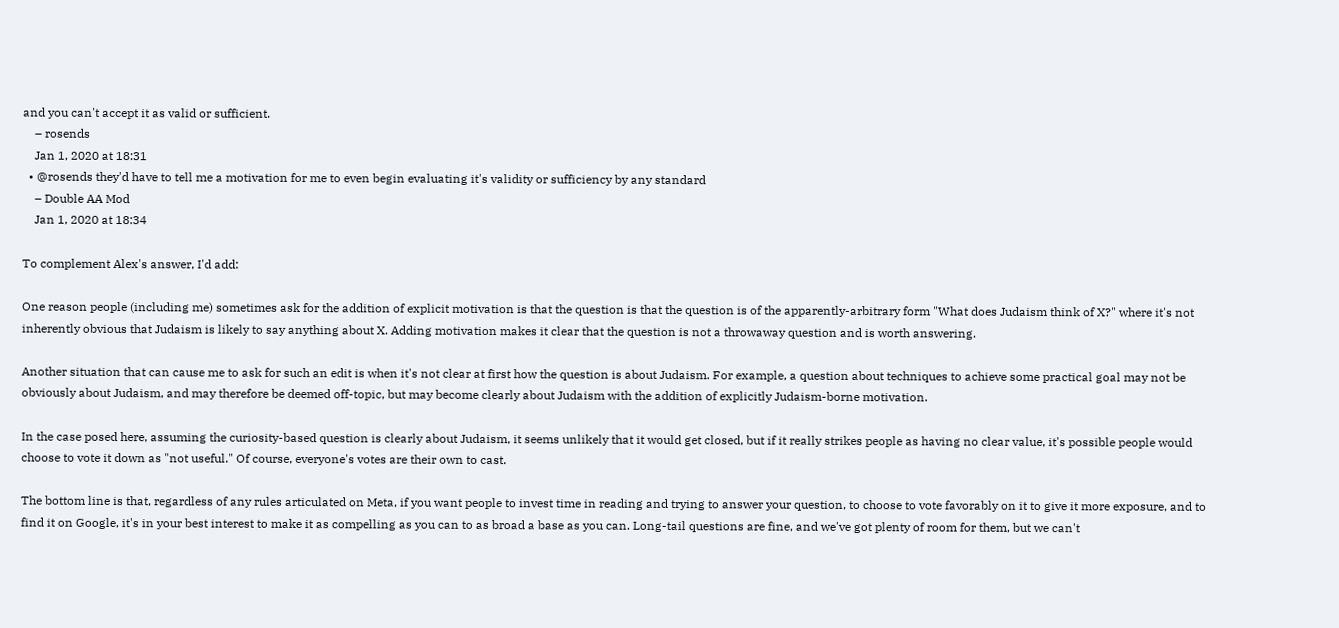and you can't accept it as valid or sufficient.
    – rosends
    Jan 1, 2020 at 18:31
  • @rosends they'd have to tell me a motivation for me to even begin evaluating it's validity or sufficiency by any standard
    – Double AA Mod
    Jan 1, 2020 at 18:34

To complement Alex's answer, I'd add:

One reason people (including me) sometimes ask for the addition of explicit motivation is that the question is that the question is of the apparently-arbitrary form "What does Judaism think of X?" where it's not inherently obvious that Judaism is likely to say anything about X. Adding motivation makes it clear that the question is not a throwaway question and is worth answering.

Another situation that can cause me to ask for such an edit is when it's not clear at first how the question is about Judaism. For example, a question about techniques to achieve some practical goal may not be obviously about Judaism, and may therefore be deemed off-topic, but may become clearly about Judaism with the addition of explicitly Judaism-borne motivation.

In the case posed here, assuming the curiosity-based question is clearly about Judaism, it seems unlikely that it would get closed, but if it really strikes people as having no clear value, it's possible people would choose to vote it down as "not useful." Of course, everyone's votes are their own to cast.

The bottom line is that, regardless of any rules articulated on Meta, if you want people to invest time in reading and trying to answer your question, to choose to vote favorably on it to give it more exposure, and to find it on Google, it's in your best interest to make it as compelling as you can to as broad a base as you can. Long-tail questions are fine, and we've got plenty of room for them, but we can't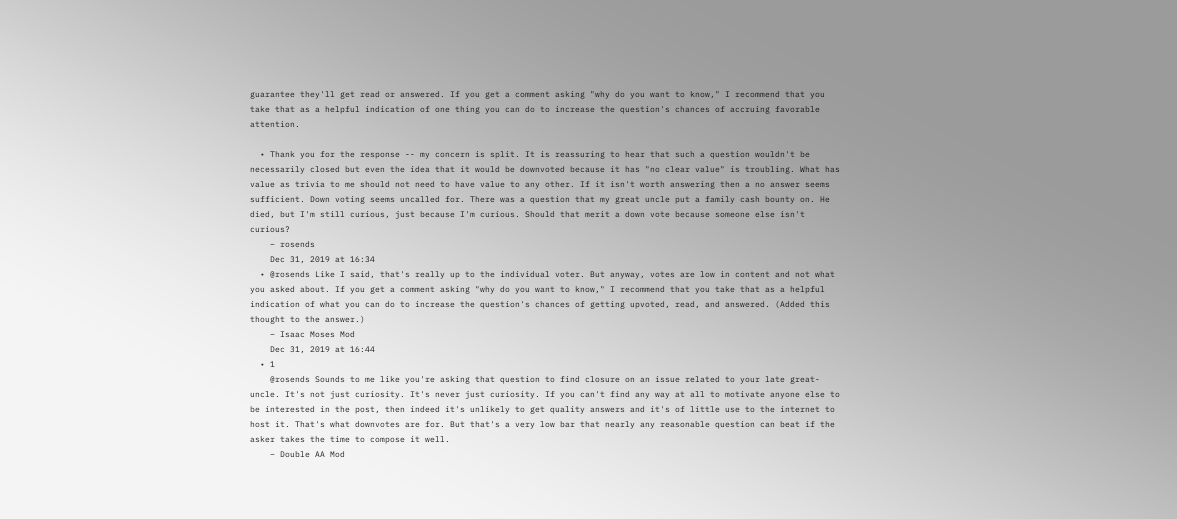guarantee they'll get read or answered. If you get a comment asking "why do you want to know," I recommend that you take that as a helpful indication of one thing you can do to increase the question's chances of accruing favorable attention.

  • Thank you for the response -- my concern is split. It is reassuring to hear that such a question wouldn't be necessarily closed but even the idea that it would be downvoted because it has "no clear value" is troubling. What has value as trivia to me should not need to have value to any other. If it isn't worth answering then a no answer seems sufficient. Down voting seems uncalled for. There was a question that my great uncle put a family cash bounty on. He died, but I'm still curious, just because I'm curious. Should that merit a down vote because someone else isn't curious?
    – rosends
    Dec 31, 2019 at 16:34
  • @rosends Like I said, that's really up to the individual voter. But anyway, votes are low in content and not what you asked about. If you get a comment asking "why do you want to know," I recommend that you take that as a helpful indication of what you can do to increase the question's chances of getting upvoted, read, and answered. (Added this thought to the answer.)
    – Isaac Moses Mod
    Dec 31, 2019 at 16:44
  • 1
    @rosends Sounds to me like you're asking that question to find closure on an issue related to your late great-uncle. It's not just curiosity. It's never just curiosity. If you can't find any way at all to motivate anyone else to be interested in the post, then indeed it's unlikely to get quality answers and it's of little use to the internet to host it. That's what downvotes are for. But that's a very low bar that nearly any reasonable question can beat if the asker takes the time to compose it well.
    – Double AA Mod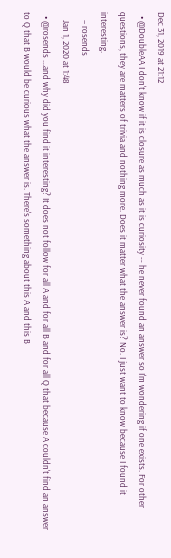Dec 31, 2019 at 21:12
  • @DoubleAA I don't know if it is closure as much as it is curiosity -- he never found an answer so I'm wondering if one exists. For other questions, they are matters of trivia and nothing more. Does it matter what the answer is? No. I just want to know because I found it interesting.
    – rosends
    Jan 1, 2020 at 1:48
  • @rosends ...and why did you find it interesting? It does not follow for all A and for all B and for all Q that because A couldn't find an answer to Q that B would be curious what the answer is. There's something about this A and this B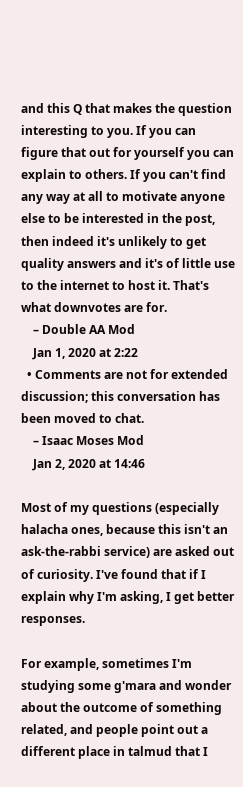and this Q that makes the question interesting to you. If you can figure that out for yourself you can explain to others. If you can't find any way at all to motivate anyone else to be interested in the post, then indeed it's unlikely to get quality answers and it's of little use to the internet to host it. That's what downvotes are for.
    – Double AA Mod
    Jan 1, 2020 at 2:22
  • Comments are not for extended discussion; this conversation has been moved to chat.
    – Isaac Moses Mod
    Jan 2, 2020 at 14:46

Most of my questions (especially halacha ones, because this isn't an ask-the-rabbi service) are asked out of curiosity. I've found that if I explain why I'm asking, I get better responses.

For example, sometimes I'm studying some g'mara and wonder about the outcome of something related, and people point out a different place in talmud that I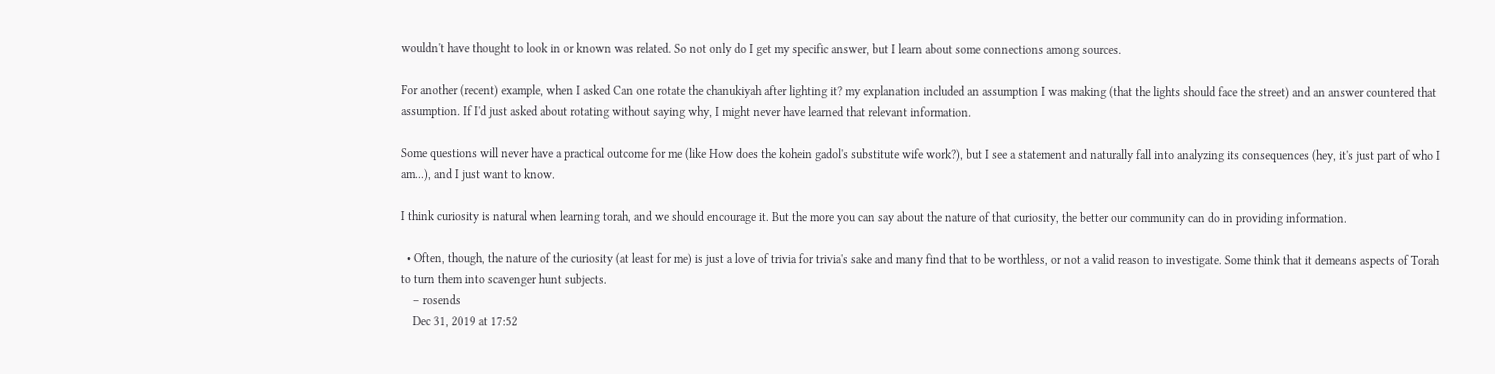wouldn't have thought to look in or known was related. So not only do I get my specific answer, but I learn about some connections among sources.

For another (recent) example, when I asked Can one rotate the chanukiyah after lighting it? my explanation included an assumption I was making (that the lights should face the street) and an answer countered that assumption. If I'd just asked about rotating without saying why, I might never have learned that relevant information.

Some questions will never have a practical outcome for me (like How does the kohein gadol's substitute wife work?), but I see a statement and naturally fall into analyzing its consequences (hey, it's just part of who I am...), and I just want to know.

I think curiosity is natural when learning torah, and we should encourage it. But the more you can say about the nature of that curiosity, the better our community can do in providing information.

  • Often, though, the nature of the curiosity (at least for me) is just a love of trivia for trivia's sake and many find that to be worthless, or not a valid reason to investigate. Some think that it demeans aspects of Torah to turn them into scavenger hunt subjects.
    – rosends
    Dec 31, 2019 at 17:52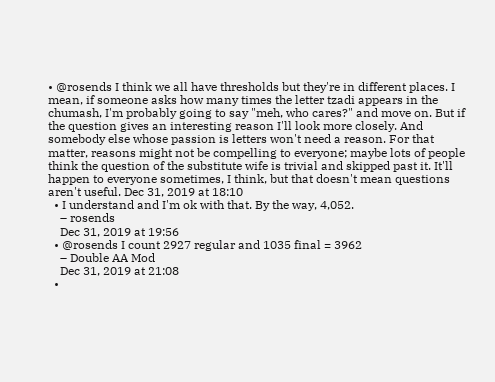• @rosends I think we all have thresholds but they're in different places. I mean, if someone asks how many times the letter tzadi appears in the chumash, I'm probably going to say "meh, who cares?" and move on. But if the question gives an interesting reason I'll look more closely. And somebody else whose passion is letters won't need a reason. For that matter, reasons might not be compelling to everyone; maybe lots of people think the question of the substitute wife is trivial and skipped past it. It'll happen to everyone sometimes, I think, but that doesn't mean questions aren't useful. Dec 31, 2019 at 18:10
  • I understand and I'm ok with that. By the way, 4,052.
    – rosends
    Dec 31, 2019 at 19:56
  • @rosends I count 2927 regular and 1035 final = 3962
    – Double AA Mod
    Dec 31, 2019 at 21:08
  •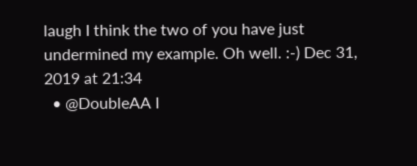laugh I think the two of you have just undermined my example. Oh well. :-) Dec 31, 2019 at 21:34
  • @DoubleAA I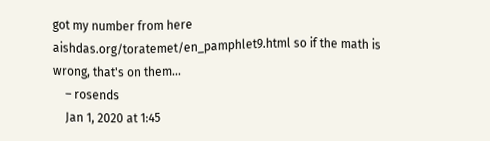got my number from here aishdas.org/toratemet/en_pamphlet9.html so if the math is wrong, that's on them...
    – rosends
    Jan 1, 2020 at 1:45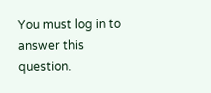You must log in to answer this question.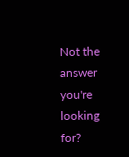Not the answer you're looking for?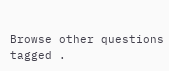Browse other questions tagged .